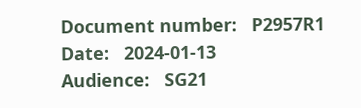Document number:   P2957R1
Date:   2024-01-13
Audience:   SG21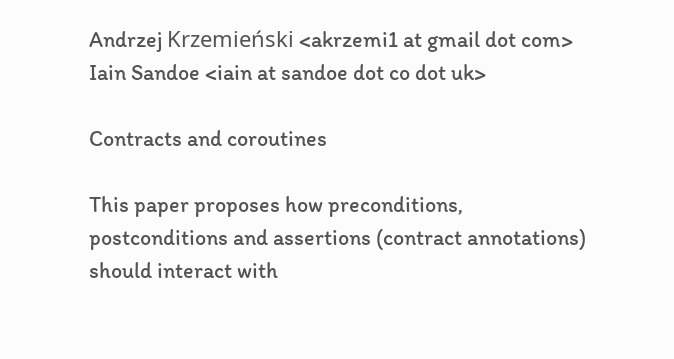Andrzej Krzemieński <akrzemi1 at gmail dot com>
Iain Sandoe <iain at sandoe dot co dot uk>

Contracts and coroutines

This paper proposes how preconditions, postconditions and assertions (contract annotations) should interact with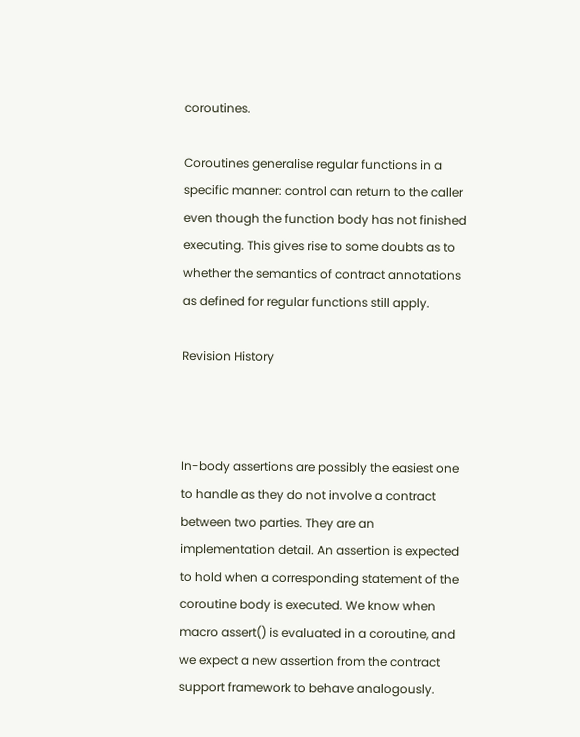coroutines.

Coroutines generalise regular functions in a specific manner: control can return to the caller even though the function body has not finished executing. This gives rise to some doubts as to whether the semantics of contract annotations as defined for regular functions still apply.

Revision History



In-body assertions are possibly the easiest one to handle as they do not involve a contract between two parties. They are an implementation detail. An assertion is expected to hold when a corresponding statement of the coroutine body is executed. We know when macro assert() is evaluated in a coroutine, and we expect a new assertion from the contract support framework to behave analogously.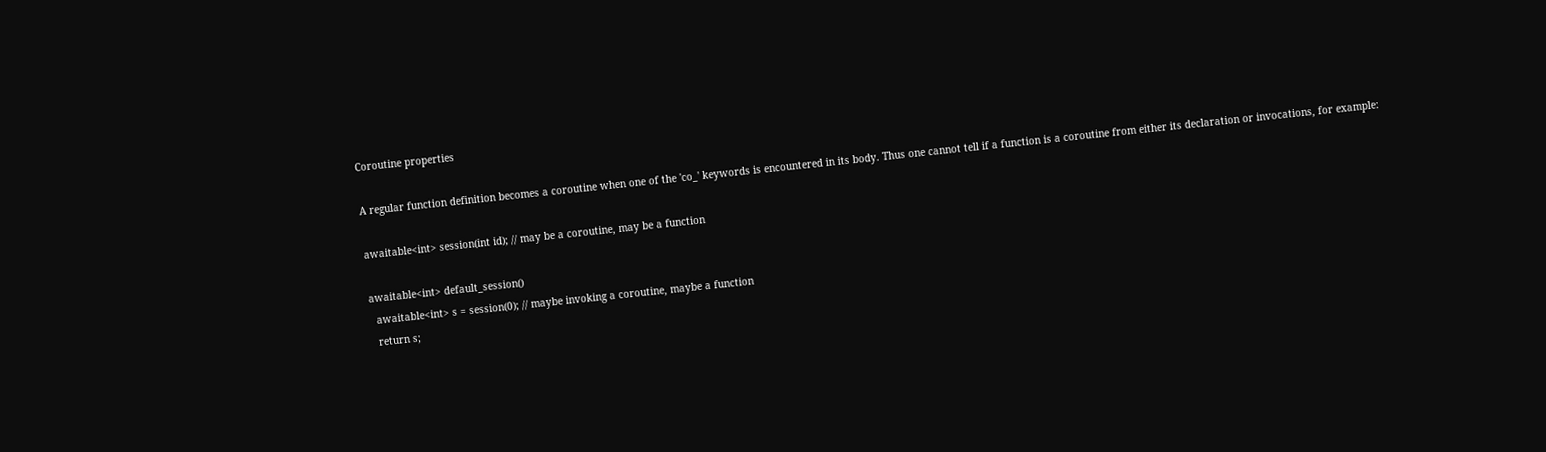Coroutine properties

A regular function definition becomes a coroutine when one of the 'co_' keywords is encountered in its body. Thus one cannot tell if a function is a coroutine from either its declaration or invocations, for example:

awaitable<int> session(int id); // may be a coroutine, may be a function

awaitable<int> default_session()
  awaitable<int> s = session(0); // maybe invoking a coroutine, maybe a function
  return s;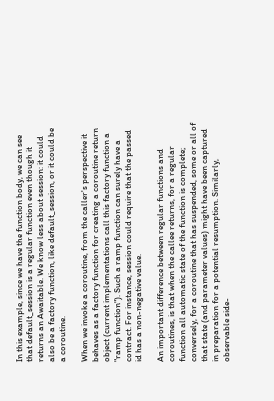In this example, since we have the function body, we can see that default_session is a regular function even though it returns an Awaitable. We know less about session: it could also be a factory function, like default_session, or it could be a coroutine.

When we invoke a coroutine, from the caller's perspective it behaves as a factory function for creating a coroutine return object (current implementations call this factory function a "ramp function"). Such a ramp function can surely have a contract. For instance, session could require that the passed id has a non-negative value.

An important difference between regular functions and coroutines, is that when the callee returns, for a regular function all automatic state of the function is complete; conversely, for a coroutine that has suspended, some or all of that state (and parameter values) might have been captured in preparation for a potential resumption. Similarly, observable side-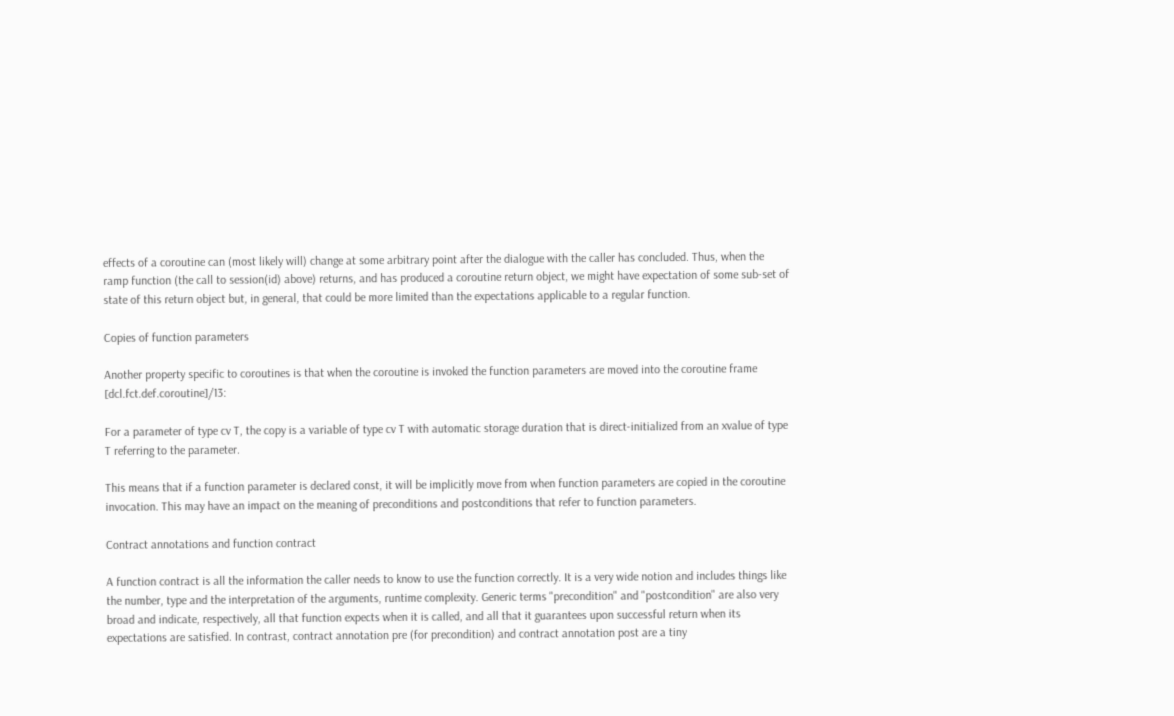effects of a coroutine can (most likely will) change at some arbitrary point after the dialogue with the caller has concluded. Thus, when the ramp function (the call to session(id) above) returns, and has produced a coroutine return object, we might have expectation of some sub-set of state of this return object but, in general, that could be more limited than the expectations applicable to a regular function.

Copies of function parameters

Another property specific to coroutines is that when the coroutine is invoked the function parameters are moved into the coroutine frame [dcl.fct.def.coroutine]/13:

For a parameter of type cv T, the copy is a variable of type cv T with automatic storage duration that is direct-initialized from an xvalue of type T referring to the parameter.

This means that if a function parameter is declared const, it will be implicitly move from when function parameters are copied in the coroutine invocation. This may have an impact on the meaning of preconditions and postconditions that refer to function parameters.

Contract annotations and function contract

A function contract is all the information the caller needs to know to use the function correctly. It is a very wide notion and includes things like the number, type and the interpretation of the arguments, runtime complexity. Generic terms "precondition" and "postcondition" are also very broad and indicate, respectively, all that function expects when it is called, and all that it guarantees upon successful return when its expectations are satisfied. In contrast, contract annotation pre (for precondition) and contract annotation post are a tiny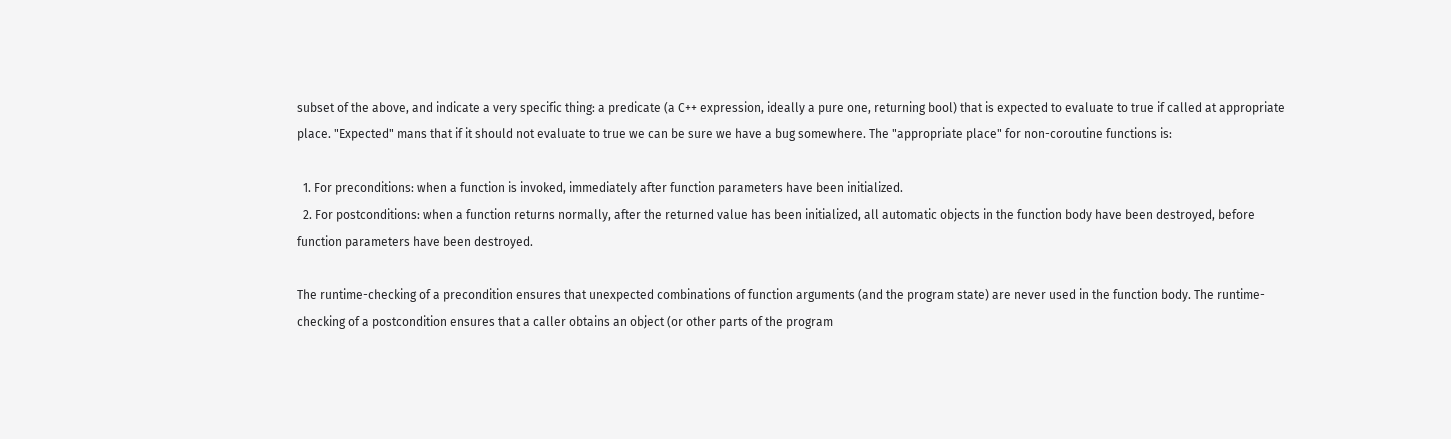subset of the above, and indicate a very specific thing: a predicate (a C++ expression, ideally a pure one, returning bool) that is expected to evaluate to true if called at appropriate place. "Expected" mans that if it should not evaluate to true we can be sure we have a bug somewhere. The "appropriate place" for non-coroutine functions is:

  1. For preconditions: when a function is invoked, immediately after function parameters have been initialized.
  2. For postconditions: when a function returns normally, after the returned value has been initialized, all automatic objects in the function body have been destroyed, before function parameters have been destroyed.

The runtime-checking of a precondition ensures that unexpected combinations of function arguments (and the program state) are never used in the function body. The runtime-checking of a postcondition ensures that a caller obtains an object (or other parts of the program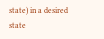state) in a desired state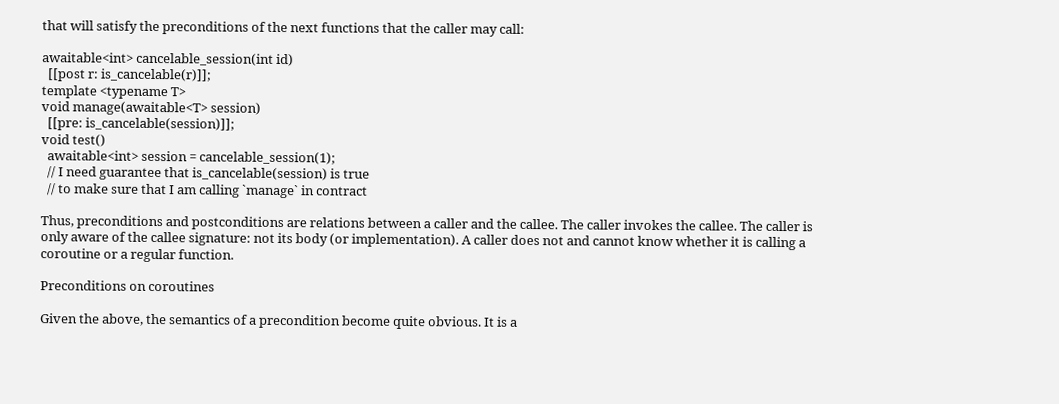that will satisfy the preconditions of the next functions that the caller may call:

awaitable<int> cancelable_session(int id)
  [[post r: is_cancelable(r)]];
template <typename T>
void manage(awaitable<T> session)
  [[pre: is_cancelable(session)]];
void test()
  awaitable<int> session = cancelable_session(1);
  // I need guarantee that is_cancelable(session) is true
  // to make sure that I am calling `manage` in contract

Thus, preconditions and postconditions are relations between a caller and the callee. The caller invokes the callee. The caller is only aware of the callee signature: not its body (or implementation). A caller does not and cannot know whether it is calling a coroutine or a regular function.

Preconditions on coroutines

Given the above, the semantics of a precondition become quite obvious. It is a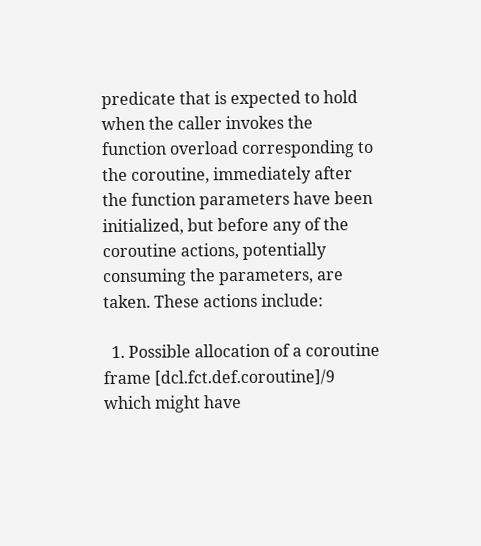predicate that is expected to hold when the caller invokes the function overload corresponding to the coroutine, immediately after the function parameters have been initialized, but before any of the coroutine actions, potentially consuming the parameters, are taken. These actions include:

  1. Possible allocation of a coroutine frame [dcl.fct.def.coroutine]/9 which might have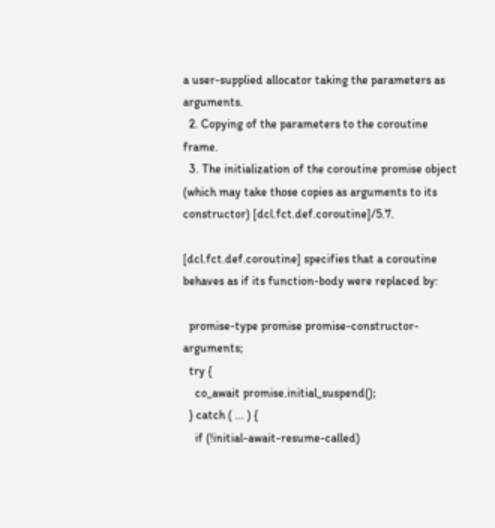a user-supplied allocator taking the parameters as arguments.
  2. Copying of the parameters to the coroutine frame.
  3. The initialization of the coroutine promise object (which may take those copies as arguments to its constructor) [dcl.fct.def.coroutine]/5.7.

[dcl.fct.def.coroutine] specifies that a coroutine behaves as if its function-body were replaced by:

  promise-type promise promise-constructor-arguments;
  try {
    co_await promise.initial_suspend();
  } catch ( ... ) {
    if (!initial-await-resume-called)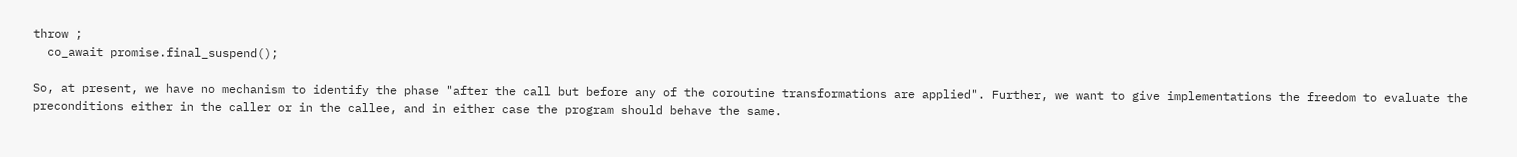throw ;
  co_await promise.final_suspend();

So, at present, we have no mechanism to identify the phase "after the call but before any of the coroutine transformations are applied". Further, we want to give implementations the freedom to evaluate the preconditions either in the caller or in the callee, and in either case the program should behave the same.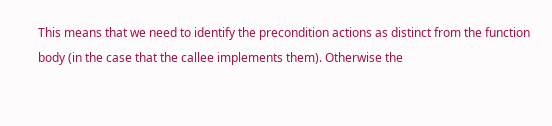This means that we need to identify the precondition actions as distinct from the function body (in the case that the callee implements them). Otherwise the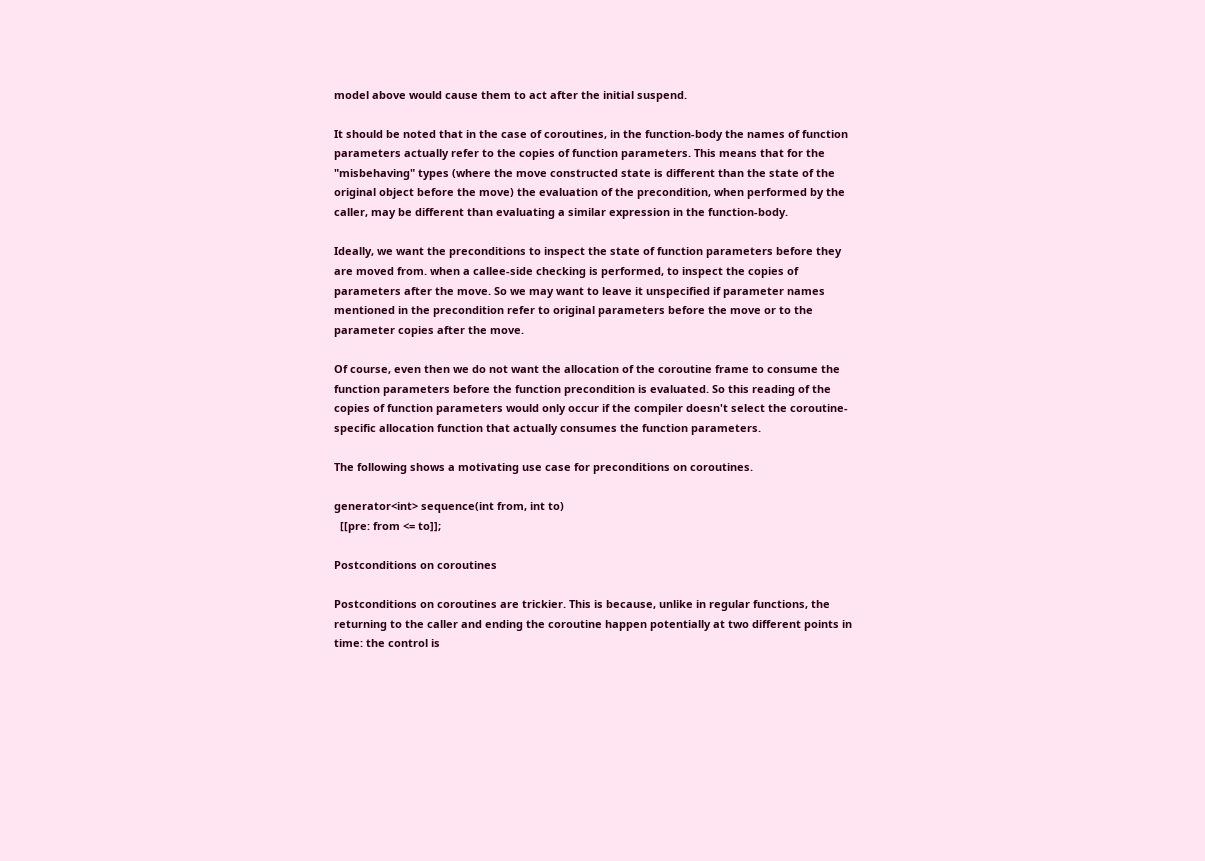model above would cause them to act after the initial suspend.

It should be noted that in the case of coroutines, in the function-body the names of function parameters actually refer to the copies of function parameters. This means that for the "misbehaving" types (where the move constructed state is different than the state of the original object before the move) the evaluation of the precondition, when performed by the caller, may be different than evaluating a similar expression in the function-body.

Ideally, we want the preconditions to inspect the state of function parameters before they are moved from. when a callee-side checking is performed, to inspect the copies of parameters after the move. So we may want to leave it unspecified if parameter names mentioned in the precondition refer to original parameters before the move or to the parameter copies after the move.

Of course, even then we do not want the allocation of the coroutine frame to consume the function parameters before the function precondition is evaluated. So this reading of the copies of function parameters would only occur if the compiler doesn't select the coroutine-specific allocation function that actually consumes the function parameters.

The following shows a motivating use case for preconditions on coroutines.

generator<int> sequence(int from, int to)
  [[pre: from <= to]];

Postconditions on coroutines

Postconditions on coroutines are trickier. This is because, unlike in regular functions, the returning to the caller and ending the coroutine happen potentially at two different points in time: the control is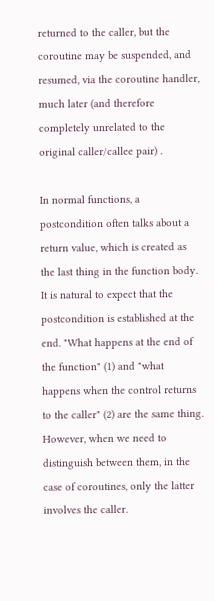returned to the caller, but the coroutine may be suspended, and resumed, via the coroutine handler, much later (and therefore completely unrelated to the original caller/callee pair) .

In normal functions, a postcondition often talks about a return value, which is created as the last thing in the function body. It is natural to expect that the postcondition is established at the end. "What happens at the end of the function" (1) and "what happens when the control returns to the caller" (2) are the same thing. However, when we need to distinguish between them, in the case of coroutines, only the latter involves the caller.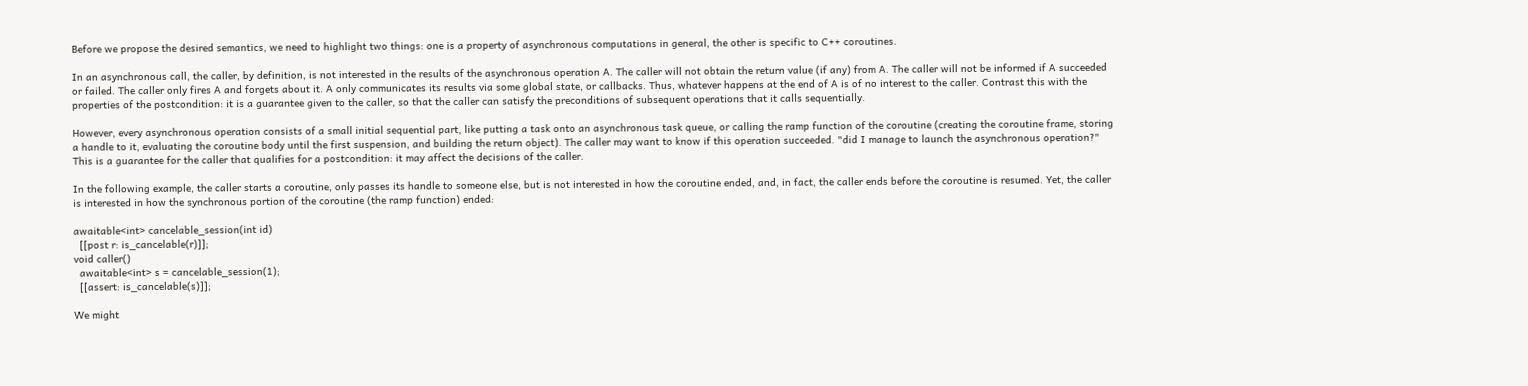Before we propose the desired semantics, we need to highlight two things: one is a property of asynchronous computations in general, the other is specific to C++ coroutines.

In an asynchronous call, the caller, by definition, is not interested in the results of the asynchronous operation A. The caller will not obtain the return value (if any) from A. The caller will not be informed if A succeeded or failed. The caller only fires A and forgets about it. A only communicates its results via some global state, or callbacks. Thus, whatever happens at the end of A is of no interest to the caller. Contrast this with the properties of the postcondition: it is a guarantee given to the caller, so that the caller can satisfy the preconditions of subsequent operations that it calls sequentially.

However, every asynchronous operation consists of a small initial sequential part, like putting a task onto an asynchronous task queue, or calling the ramp function of the coroutine (creating the coroutine frame, storing a handle to it, evaluating the coroutine body until the first suspension, and building the return object). The caller may want to know if this operation succeeded. "did I manage to launch the asynchronous operation?" This is a guarantee for the caller that qualifies for a postcondition: it may affect the decisions of the caller.

In the following example, the caller starts a coroutine, only passes its handle to someone else, but is not interested in how the coroutine ended, and, in fact, the caller ends before the coroutine is resumed. Yet, the caller is interested in how the synchronous portion of the coroutine (the ramp function) ended:

awaitable<int> cancelable_session(int id)
  [[post r: is_cancelable(r)]];
void caller()
  awaitable<int> s = cancelable_session(1);
  [[assert: is_cancelable(s)]];

We might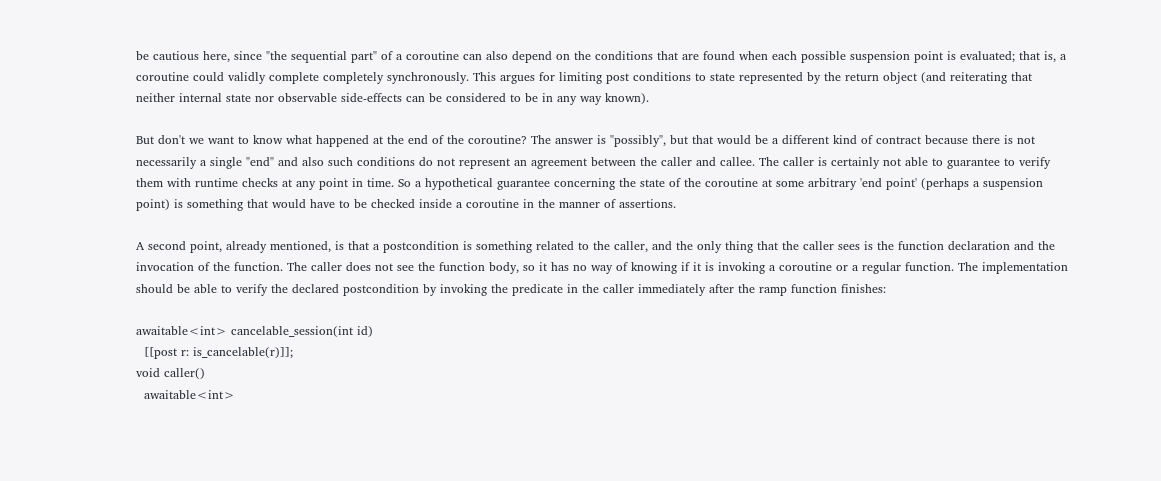be cautious here, since "the sequential part" of a coroutine can also depend on the conditions that are found when each possible suspension point is evaluated; that is, a coroutine could validly complete completely synchronously. This argues for limiting post conditions to state represented by the return object (and reiterating that neither internal state nor observable side-effects can be considered to be in any way known).

But don't we want to know what happened at the end of the coroutine? The answer is "possibly", but that would be a different kind of contract because there is not necessarily a single "end" and also such conditions do not represent an agreement between the caller and callee. The caller is certainly not able to guarantee to verify them with runtime checks at any point in time. So a hypothetical guarantee concerning the state of the coroutine at some arbitrary 'end point' (perhaps a suspension point) is something that would have to be checked inside a coroutine in the manner of assertions.

A second point, already mentioned, is that a postcondition is something related to the caller, and the only thing that the caller sees is the function declaration and the invocation of the function. The caller does not see the function body, so it has no way of knowing if it is invoking a coroutine or a regular function. The implementation should be able to verify the declared postcondition by invoking the predicate in the caller immediately after the ramp function finishes:

awaitable<int> cancelable_session(int id)
  [[post r: is_cancelable(r)]];
void caller()
  awaitable<int>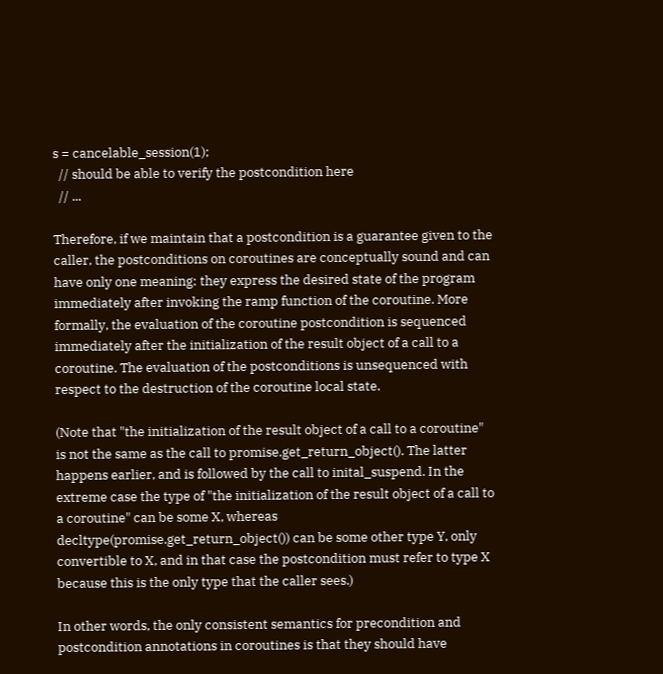s = cancelable_session(1);
  // should be able to verify the postcondition here
  // ...

Therefore, if we maintain that a postcondition is a guarantee given to the caller, the postconditions on coroutines are conceptually sound and can have only one meaning: they express the desired state of the program immediately after invoking the ramp function of the coroutine. More formally, the evaluation of the coroutine postcondition is sequenced immediately after the initialization of the result object of a call to a coroutine. The evaluation of the postconditions is unsequenced with respect to the destruction of the coroutine local state.

(Note that "the initialization of the result object of a call to a coroutine" is not the same as the call to promise.get_return_object(). The latter happens earlier, and is followed by the call to inital_suspend. In the extreme case the type of "the initialization of the result object of a call to a coroutine" can be some X, whereas decltype(promise.get_return_object()) can be some other type Y, only convertible to X, and in that case the postcondition must refer to type X because this is the only type that the caller sees.)

In other words, the only consistent semantics for precondition and postcondition annotations in coroutines is that they should have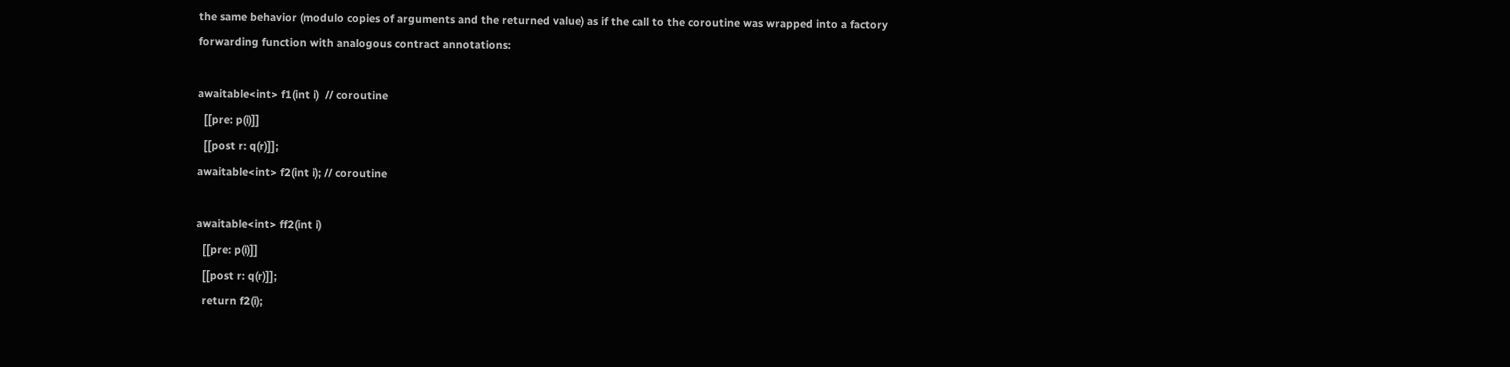the same behavior (modulo copies of arguments and the returned value) as if the call to the coroutine was wrapped into a factory forwarding function with analogous contract annotations:

awaitable<int> f1(int i)  // coroutine
  [[pre: p(i)]]
  [[post r: q(r)]];
awaitable<int> f2(int i); // coroutine

awaitable<int> ff2(int i)
  [[pre: p(i)]]
  [[post r: q(r)]];
  return f2(i);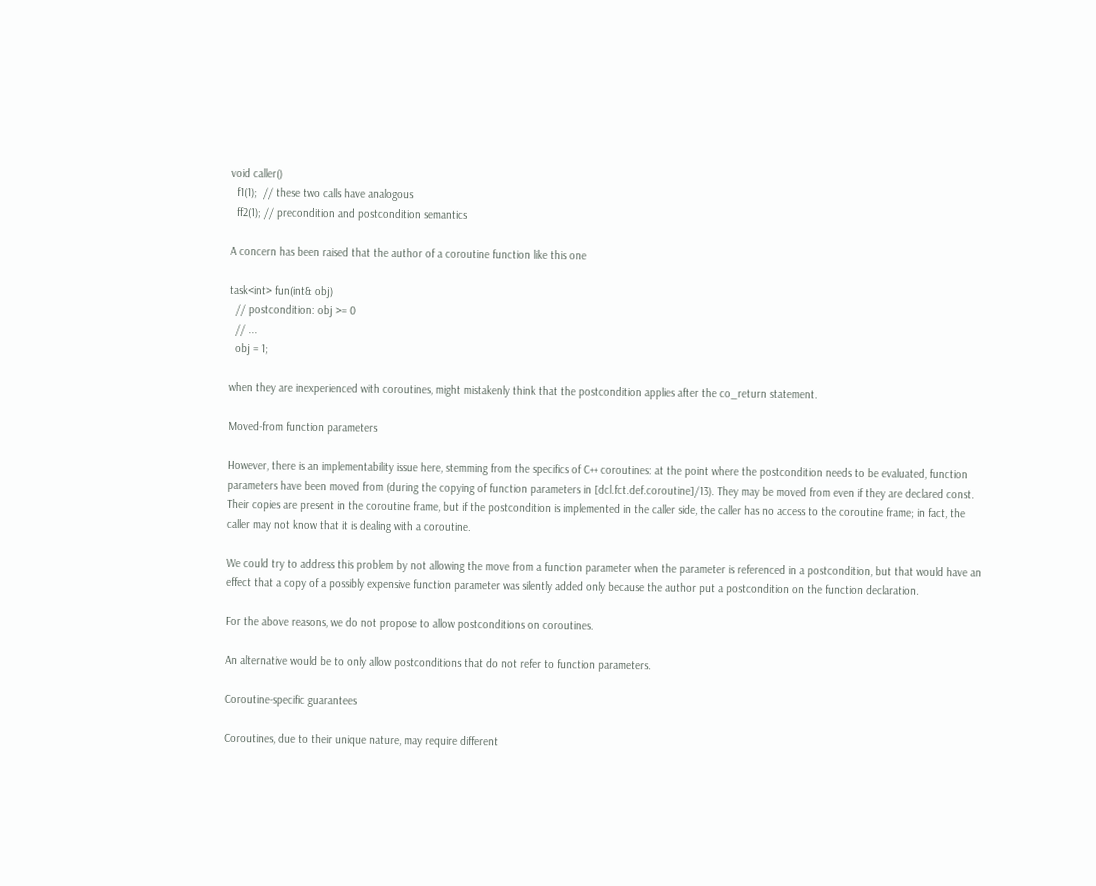void caller()
  f1(1);  // these two calls have analogous
  ff2(1); // precondition and postcondition semantics

A concern has been raised that the author of a coroutine function like this one

task<int> fun(int& obj)
  // postcondition: obj >= 0
  // ...
  obj = 1;

when they are inexperienced with coroutines, might mistakenly think that the postcondition applies after the co_return statement.

Moved-from function parameters

However, there is an implementability issue here, stemming from the specifics of C++ coroutines: at the point where the postcondition needs to be evaluated, function parameters have been moved from (during the copying of function parameters in [dcl.fct.def.coroutine]/13). They may be moved from even if they are declared const. Their copies are present in the coroutine frame, but if the postcondition is implemented in the caller side, the caller has no access to the coroutine frame; in fact, the caller may not know that it is dealing with a coroutine.

We could try to address this problem by not allowing the move from a function parameter when the parameter is referenced in a postcondition, but that would have an effect that a copy of a possibly expensive function parameter was silently added only because the author put a postcondition on the function declaration.

For the above reasons, we do not propose to allow postconditions on coroutines.

An alternative would be to only allow postconditions that do not refer to function parameters.

Coroutine-specific guarantees

Coroutines, due to their unique nature, may require different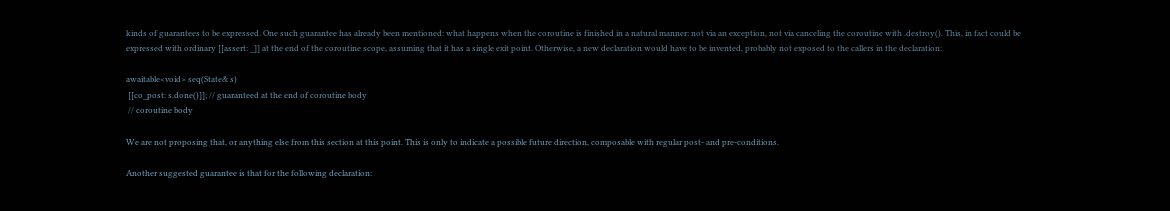kinds of guarantees to be expressed. One such guarantee has already been mentioned: what happens when the coroutine is finished in a natural manner: not via an exception, not via canceling the coroutine with .destroy(). This, in fact could be expressed with ordinary [[assert: _]] at the end of the coroutine scope, assuming that it has a single exit point. Otherwise, a new declaration would have to be invented, probably not exposed to the callers in the declaration:

awaitable<void> seq(State& s)
 [[co_post: s.done()]]; // guaranteed at the end of coroutine body
 // coroutine body

We are not proposing that, or anything else from this section at this point. This is only to indicate a possible future direction, composable with regular post- and pre-conditions.

Another suggested guarantee is that for the following declaration: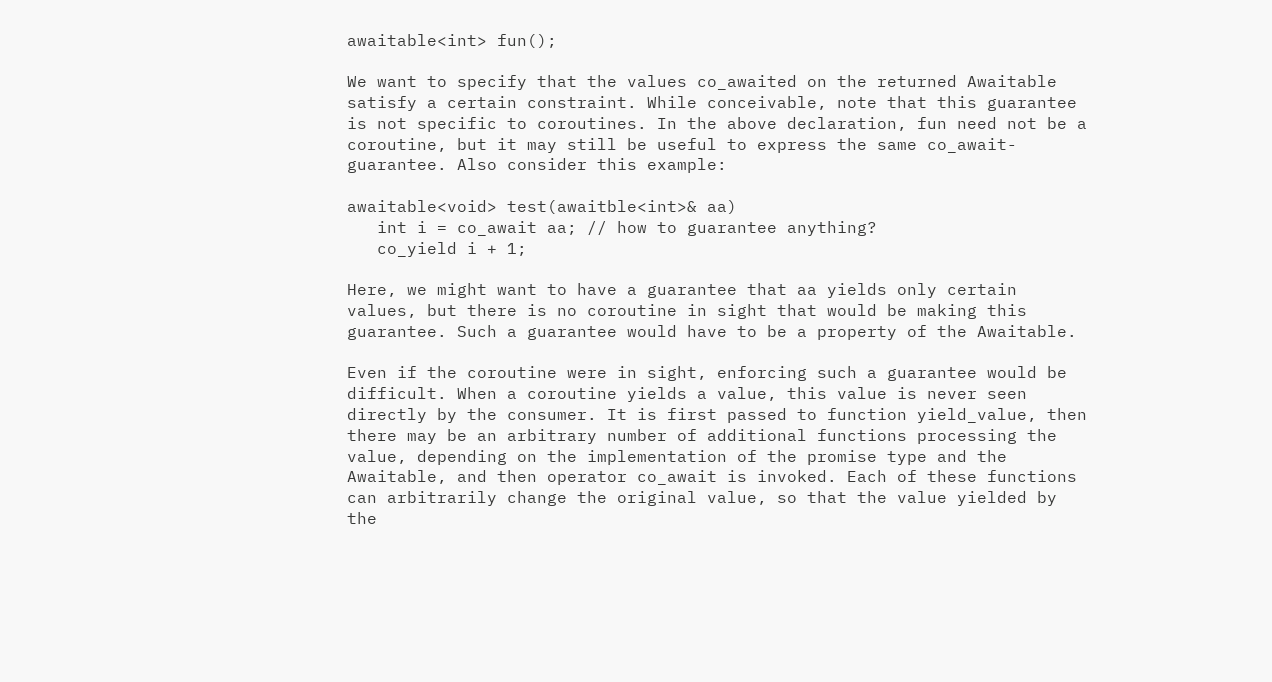awaitable<int> fun();

We want to specify that the values co_awaited on the returned Awaitable satisfy a certain constraint. While conceivable, note that this guarantee is not specific to coroutines. In the above declaration, fun need not be a coroutine, but it may still be useful to express the same co_await-guarantee. Also consider this example:

awaitable<void> test(awaitble<int>& aa)
   int i = co_await aa; // how to guarantee anything?
   co_yield i + 1;

Here, we might want to have a guarantee that aa yields only certain values, but there is no coroutine in sight that would be making this guarantee. Such a guarantee would have to be a property of the Awaitable.

Even if the coroutine were in sight, enforcing such a guarantee would be difficult. When a coroutine yields a value, this value is never seen directly by the consumer. It is first passed to function yield_value, then there may be an arbitrary number of additional functions processing the value, depending on the implementation of the promise type and the Awaitable, and then operator co_await is invoked. Each of these functions can arbitrarily change the original value, so that the value yielded by the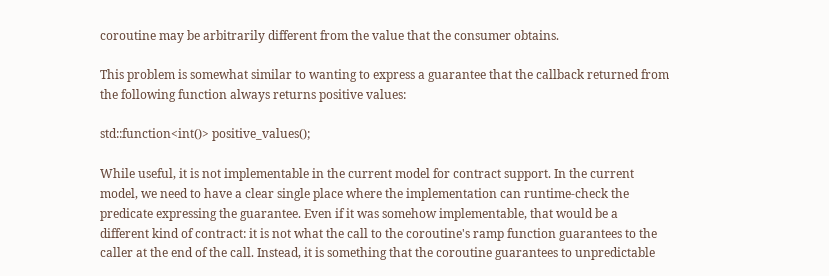coroutine may be arbitrarily different from the value that the consumer obtains.

This problem is somewhat similar to wanting to express a guarantee that the callback returned from the following function always returns positive values:

std::function<int()> positive_values();

While useful, it is not implementable in the current model for contract support. In the current model, we need to have a clear single place where the implementation can runtime-check the predicate expressing the guarantee. Even if it was somehow implementable, that would be a different kind of contract: it is not what the call to the coroutine's ramp function guarantees to the caller at the end of the call. Instead, it is something that the coroutine guarantees to unpredictable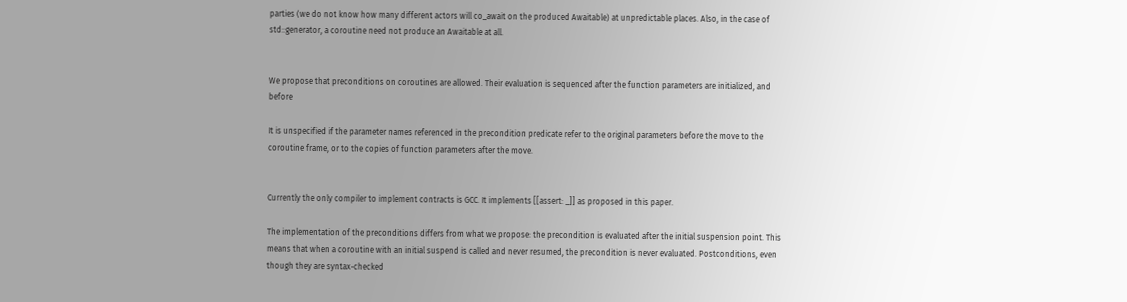parties (we do not know how many different actors will co_await on the produced Awaitable) at unpredictable places. Also, in the case of std::generator, a coroutine need not produce an Awaitable at all.


We propose that preconditions on coroutines are allowed. Their evaluation is sequenced after the function parameters are initialized, and before

It is unspecified if the parameter names referenced in the precondition predicate refer to the original parameters before the move to the coroutine frame, or to the copies of function parameters after the move.


Currently the only compiler to implement contracts is GCC. It implements [[assert: _]] as proposed in this paper.

The implementation of the preconditions differs from what we propose: the precondition is evaluated after the initial suspension point. This means that when a coroutine with an initial suspend is called and never resumed, the precondition is never evaluated. Postconditions, even though they are syntax-checked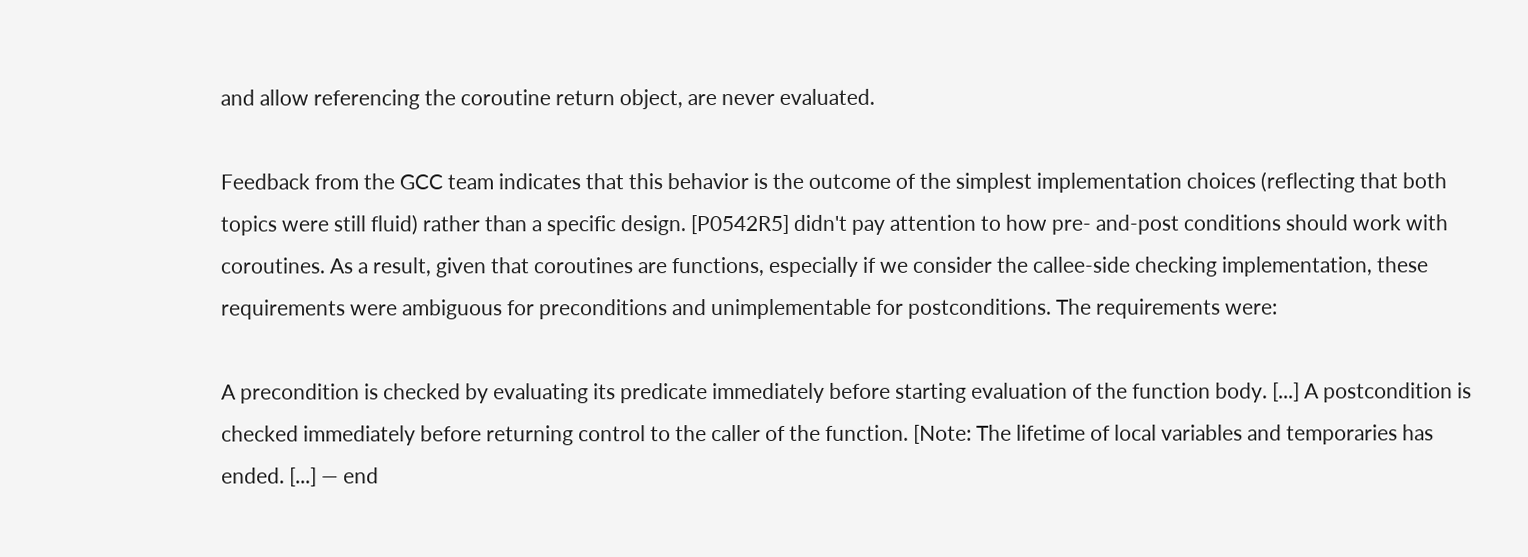and allow referencing the coroutine return object, are never evaluated.

Feedback from the GCC team indicates that this behavior is the outcome of the simplest implementation choices (reflecting that both topics were still fluid) rather than a specific design. [P0542R5] didn't pay attention to how pre- and-post conditions should work with coroutines. As a result, given that coroutines are functions, especially if we consider the callee-side checking implementation, these requirements were ambiguous for preconditions and unimplementable for postconditions. The requirements were:

A precondition is checked by evaluating its predicate immediately before starting evaluation of the function body. [...] A postcondition is checked immediately before returning control to the caller of the function. [Note: The lifetime of local variables and temporaries has ended. [...] — end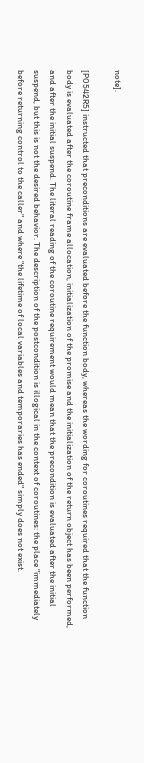note].

[P0542R5] instructed that preconditions are evaluated before the function body, whereas the wording for coroutines required that the function body is evaluated after the coroutine frame allocation, initialization of the promise and the initialization of the return object has been performed, and after the initial suspend. The literal reading of the coroutine requirement would mean that the precondition is evaluated after the initial suspend, but this is not the desired behavior. The description of the postcondition is illogical in the context of coroutines: the place "immediately before returning control to the caller" and where "the lifetime of local variables and temporaries has ended" simply does not exist.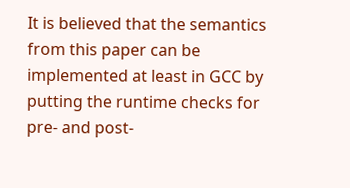It is believed that the semantics from this paper can be implemented at least in GCC by putting the runtime checks for pre- and post-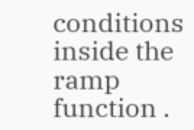conditions inside the ramp function .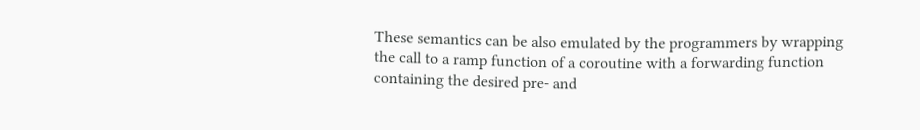These semantics can be also emulated by the programmers by wrapping the call to a ramp function of a coroutine with a forwarding function containing the desired pre- and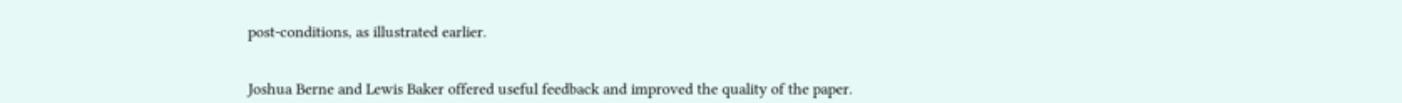post-conditions, as illustrated earlier.


Joshua Berne and Lewis Baker offered useful feedback and improved the quality of the paper.